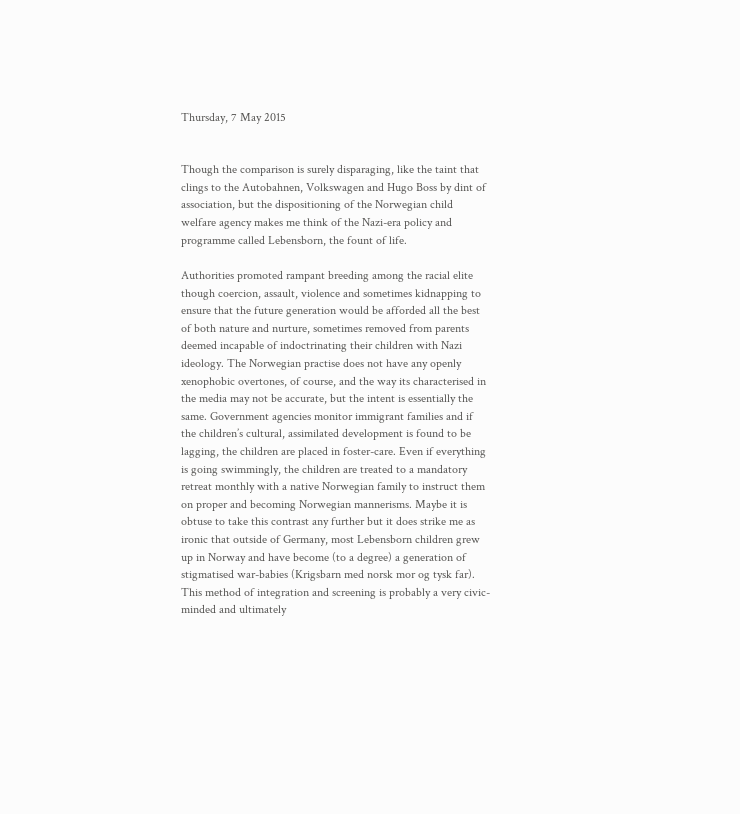Thursday, 7 May 2015


Though the comparison is surely disparaging, like the taint that clings to the Autobahnen, Volkswagen and Hugo Boss by dint of association, but the dispositioning of the Norwegian child welfare agency makes me think of the Nazi-era policy and programme called Lebensborn, the fount of life.

Authorities promoted rampant breeding among the racial elite though coercion, assault, violence and sometimes kidnapping to ensure that the future generation would be afforded all the best of both nature and nurture, sometimes removed from parents deemed incapable of indoctrinating their children with Nazi ideology. The Norwegian practise does not have any openly xenophobic overtones, of course, and the way its characterised in the media may not be accurate, but the intent is essentially the same. Government agencies monitor immigrant families and if the children’s cultural, assimilated development is found to be lagging, the children are placed in foster-care. Even if everything is going swimmingly, the children are treated to a mandatory retreat monthly with a native Norwegian family to instruct them on proper and becoming Norwegian mannerisms. Maybe it is obtuse to take this contrast any further but it does strike me as ironic that outside of Germany, most Lebensborn children grew up in Norway and have become (to a degree) a generation of stigmatised war-babies (Krigsbarn med norsk mor og tysk far). This method of integration and screening is probably a very civic-minded and ultimately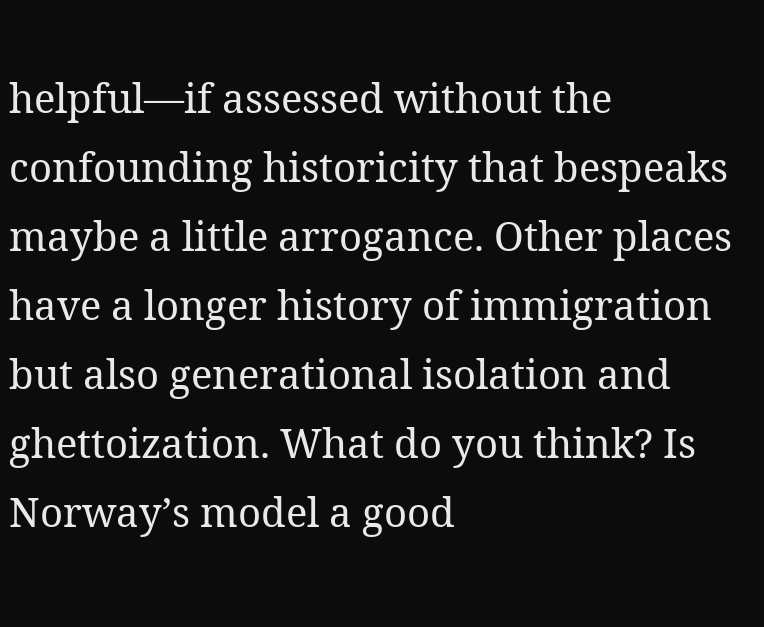helpful—if assessed without the confounding historicity that bespeaks maybe a little arrogance. Other places have a longer history of immigration but also generational isolation and ghettoization. What do you think? Is Norway’s model a good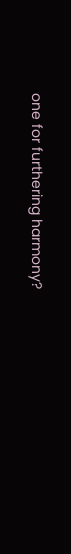one for furthering harmony?